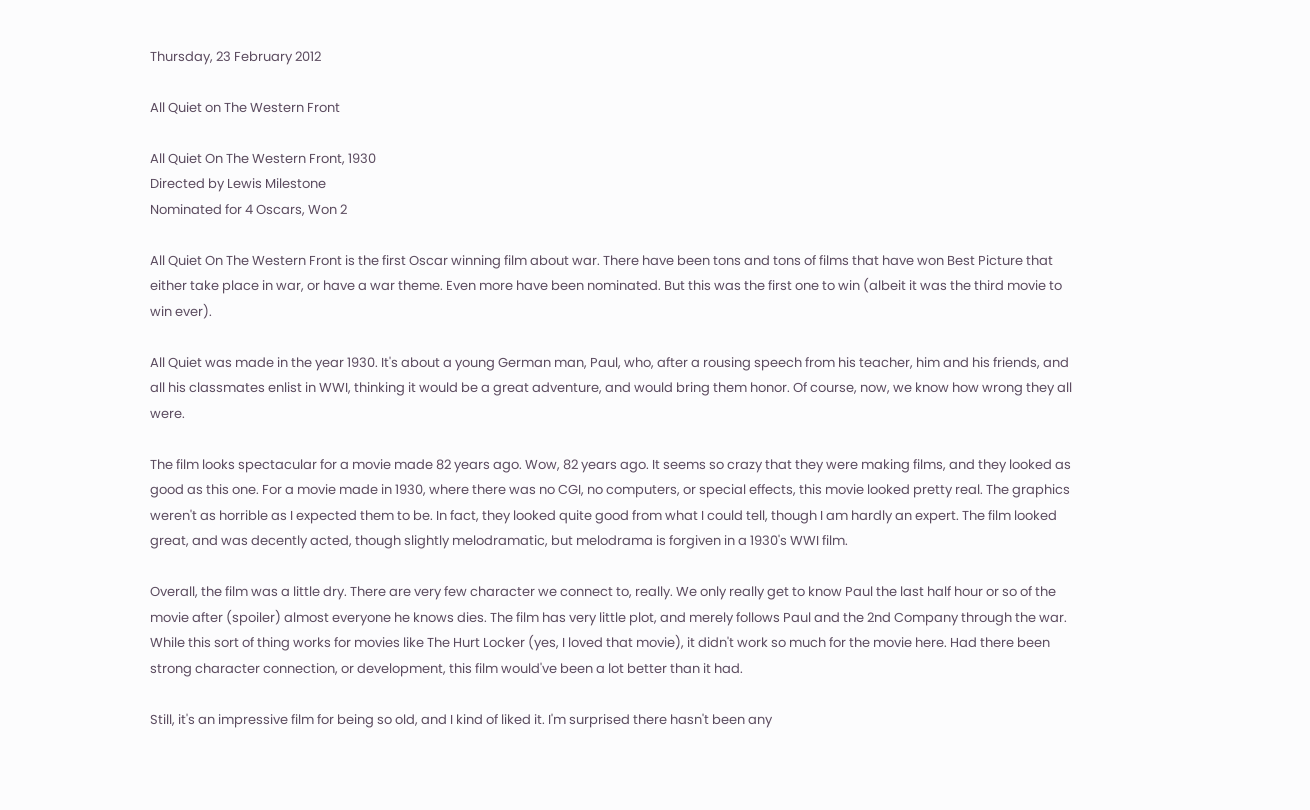Thursday, 23 February 2012

All Quiet on The Western Front

All Quiet On The Western Front, 1930
Directed by Lewis Milestone
Nominated for 4 Oscars, Won 2

All Quiet On The Western Front is the first Oscar winning film about war. There have been tons and tons of films that have won Best Picture that either take place in war, or have a war theme. Even more have been nominated. But this was the first one to win (albeit it was the third movie to win ever).

All Quiet was made in the year 1930. It's about a young German man, Paul, who, after a rousing speech from his teacher, him and his friends, and all his classmates enlist in WWI, thinking it would be a great adventure, and would bring them honor. Of course, now, we know how wrong they all were.

The film looks spectacular for a movie made 82 years ago. Wow, 82 years ago. It seems so crazy that they were making films, and they looked as good as this one. For a movie made in 1930, where there was no CGI, no computers, or special effects, this movie looked pretty real. The graphics weren't as horrible as I expected them to be. In fact, they looked quite good from what I could tell, though I am hardly an expert. The film looked great, and was decently acted, though slightly melodramatic, but melodrama is forgiven in a 1930's WWI film.

Overall, the film was a little dry. There are very few character we connect to, really. We only really get to know Paul the last half hour or so of the movie after (spoiler) almost everyone he knows dies. The film has very little plot, and merely follows Paul and the 2nd Company through the war. While this sort of thing works for movies like The Hurt Locker (yes, I loved that movie), it didn't work so much for the movie here. Had there been strong character connection, or development, this film would've been a lot better than it had.

Still, it's an impressive film for being so old, and I kind of liked it. I'm surprised there hasn't been any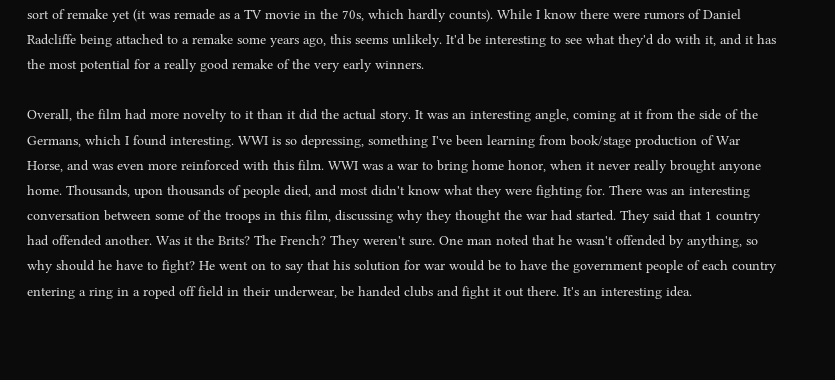sort of remake yet (it was remade as a TV movie in the 70s, which hardly counts). While I know there were rumors of Daniel Radcliffe being attached to a remake some years ago, this seems unlikely. It'd be interesting to see what they'd do with it, and it has the most potential for a really good remake of the very early winners.

Overall, the film had more novelty to it than it did the actual story. It was an interesting angle, coming at it from the side of the Germans, which I found interesting. WWI is so depressing, something I've been learning from book/stage production of War Horse, and was even more reinforced with this film. WWI was a war to bring home honor, when it never really brought anyone home. Thousands, upon thousands of people died, and most didn't know what they were fighting for. There was an interesting conversation between some of the troops in this film, discussing why they thought the war had started. They said that 1 country had offended another. Was it the Brits? The French? They weren't sure. One man noted that he wasn't offended by anything, so why should he have to fight? He went on to say that his solution for war would be to have the government people of each country entering a ring in a roped off field in their underwear, be handed clubs and fight it out there. It's an interesting idea.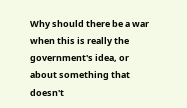Why should there be a war when this is really the government's idea, or about something that doesn't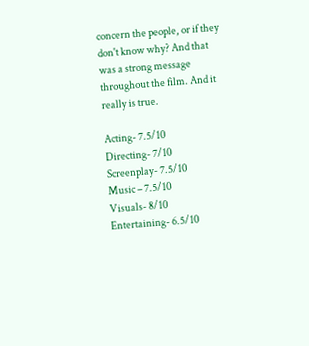concern the people, or if they don't know why? And that was a strong message throughout the film. And it really is true.

Acting- 7.5/10
Directing- 7/10
Screenplay- 7.5/10
Music – 7.5/10
Visuals- 8/10
Entertaining- 6.5/10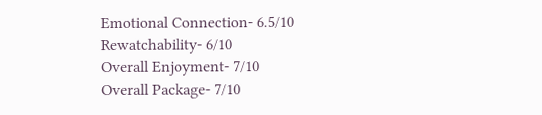Emotional Connection- 6.5/10
Rewatchability- 6/10
Overall Enjoyment- 7/10
Overall Package- 7/10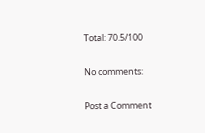Total: 70.5/100

No comments:

Post a Comment